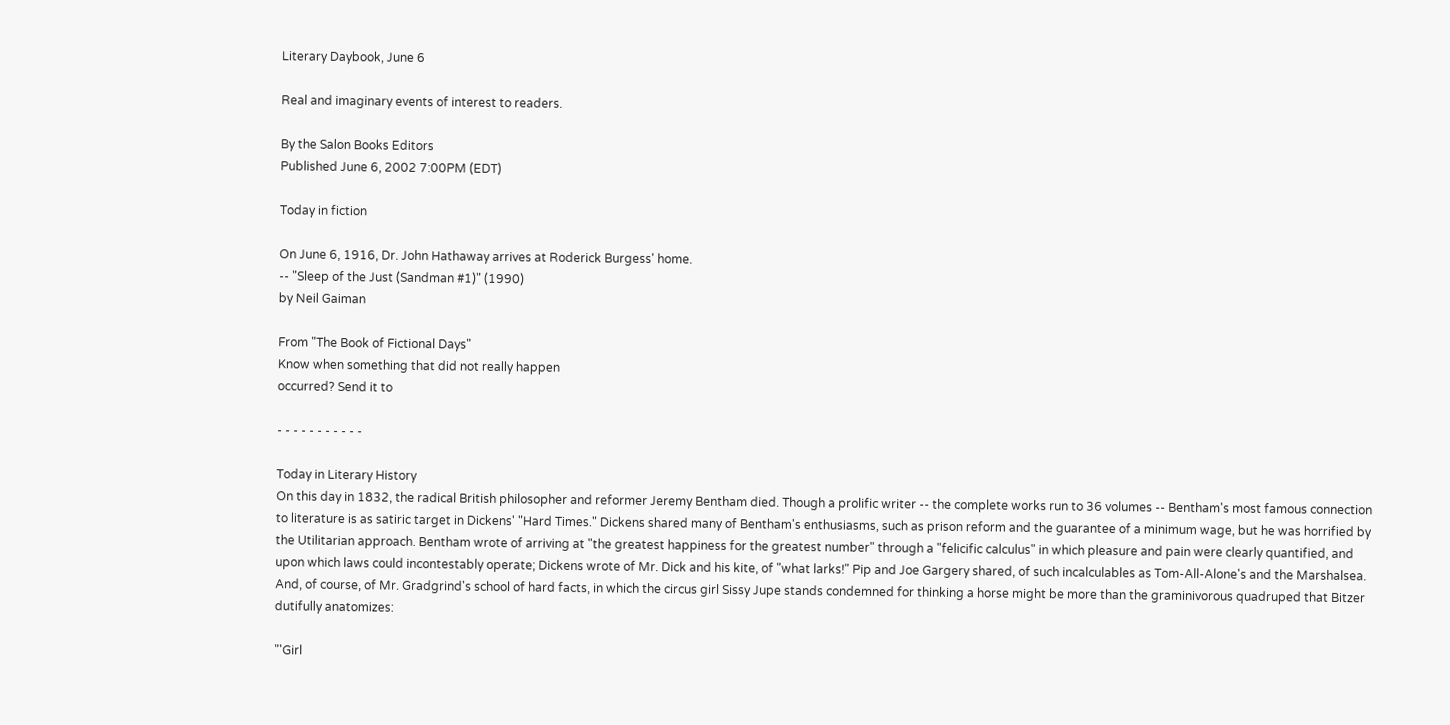Literary Daybook, June 6

Real and imaginary events of interest to readers.

By the Salon Books Editors
Published June 6, 2002 7:00PM (EDT)

Today in fiction

On June 6, 1916, Dr. John Hathaway arrives at Roderick Burgess' home.
-- "Sleep of the Just (Sandman #1)" (1990)
by Neil Gaiman

From "The Book of Fictional Days"
Know when something that did not really happen
occurred? Send it to

- - - - - - - - - - -

Today in Literary History
On this day in 1832, the radical British philosopher and reformer Jeremy Bentham died. Though a prolific writer -- the complete works run to 36 volumes -- Bentham's most famous connection to literature is as satiric target in Dickens' "Hard Times." Dickens shared many of Bentham's enthusiasms, such as prison reform and the guarantee of a minimum wage, but he was horrified by the Utilitarian approach. Bentham wrote of arriving at "the greatest happiness for the greatest number" through a "felicific calculus" in which pleasure and pain were clearly quantified, and upon which laws could incontestably operate; Dickens wrote of Mr. Dick and his kite, of "what larks!" Pip and Joe Gargery shared, of such incalculables as Tom-All-Alone's and the Marshalsea. And, of course, of Mr. Gradgrind's school of hard facts, in which the circus girl Sissy Jupe stands condemned for thinking a horse might be more than the graminivorous quadruped that Bitzer dutifully anatomizes:

"'Girl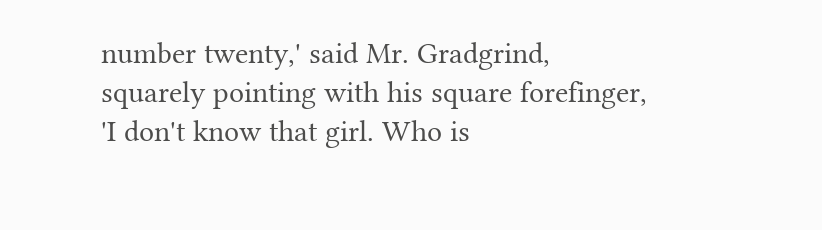number twenty,' said Mr. Gradgrind, squarely pointing with his square forefinger, 'I don't know that girl. Who is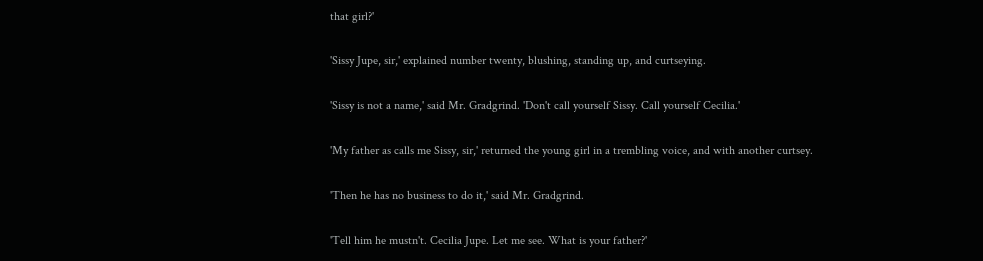that girl?'

'Sissy Jupe, sir,' explained number twenty, blushing, standing up, and curtseying.

'Sissy is not a name,' said Mr. Gradgrind. 'Don't call yourself Sissy. Call yourself Cecilia.'

'My father as calls me Sissy, sir,' returned the young girl in a trembling voice, and with another curtsey.

'Then he has no business to do it,' said Mr. Gradgrind.

'Tell him he mustn't. Cecilia Jupe. Let me see. What is your father?'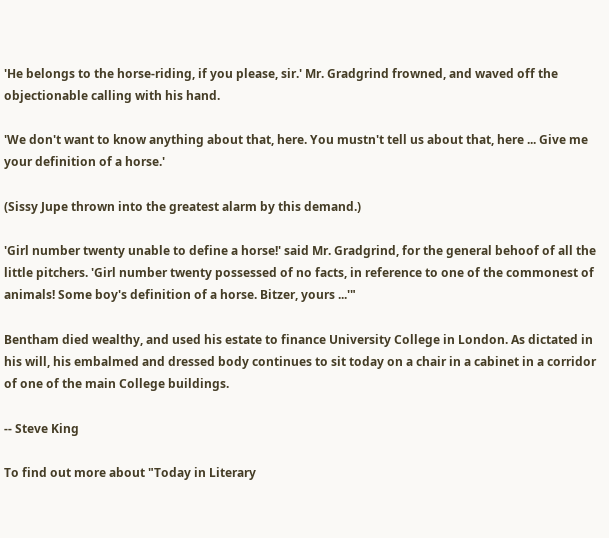'He belongs to the horse-riding, if you please, sir.' Mr. Gradgrind frowned, and waved off the objectionable calling with his hand.

'We don't want to know anything about that, here. You mustn't tell us about that, here ... Give me your definition of a horse.'

(Sissy Jupe thrown into the greatest alarm by this demand.)

'Girl number twenty unable to define a horse!' said Mr. Gradgrind, for the general behoof of all the little pitchers. 'Girl number twenty possessed of no facts, in reference to one of the commonest of animals! Some boy's definition of a horse. Bitzer, yours ...'"

Bentham died wealthy, and used his estate to finance University College in London. As dictated in his will, his embalmed and dressed body continues to sit today on a chair in a cabinet in a corridor of one of the main College buildings.

-- Steve King

To find out more about "Today in Literary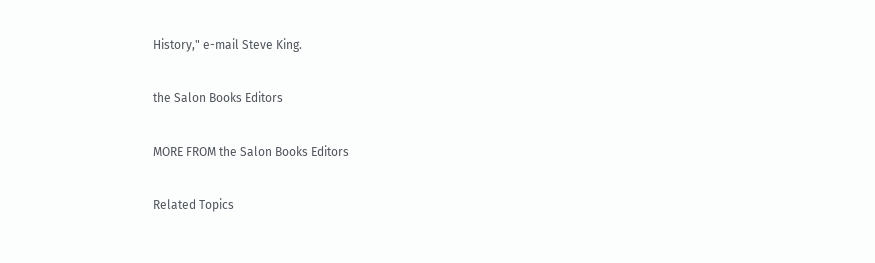History," e-mail Steve King.

the Salon Books Editors

MORE FROM the Salon Books Editors

Related Topics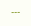---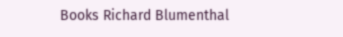Books Richard Blumenthal